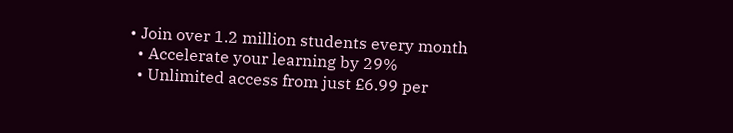• Join over 1.2 million students every month
  • Accelerate your learning by 29%
  • Unlimited access from just £6.99 per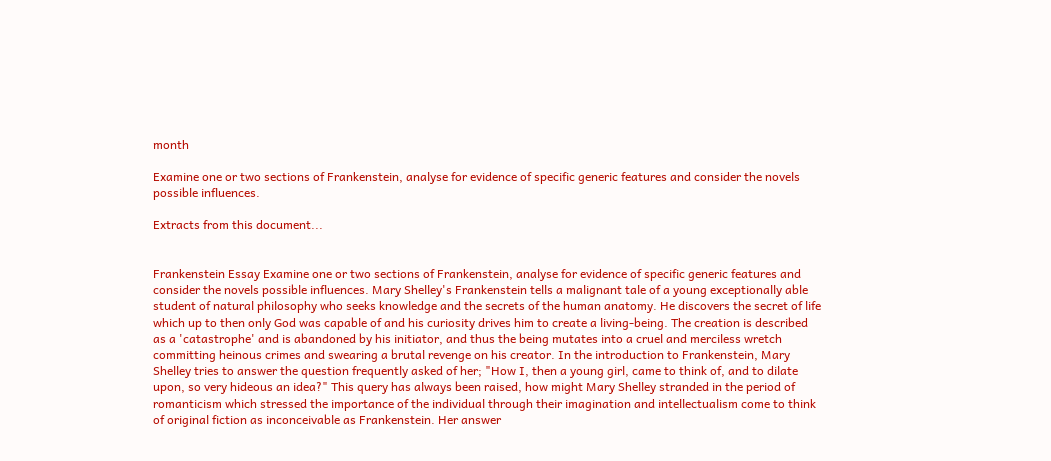month

Examine one or two sections of Frankenstein, analyse for evidence of specific generic features and consider the novels possible influences.

Extracts from this document...


Frankenstein Essay Examine one or two sections of Frankenstein, analyse for evidence of specific generic features and consider the novels possible influences. Mary Shelley's Frankenstein tells a malignant tale of a young exceptionally able student of natural philosophy who seeks knowledge and the secrets of the human anatomy. He discovers the secret of life which up to then only God was capable of and his curiosity drives him to create a living-being. The creation is described as a 'catastrophe' and is abandoned by his initiator, and thus the being mutates into a cruel and merciless wretch committing heinous crimes and swearing a brutal revenge on his creator. In the introduction to Frankenstein, Mary Shelley tries to answer the question frequently asked of her; "How I, then a young girl, came to think of, and to dilate upon, so very hideous an idea?" This query has always been raised, how might Mary Shelley stranded in the period of romanticism which stressed the importance of the individual through their imagination and intellectualism come to think of original fiction as inconceivable as Frankenstein. Her answer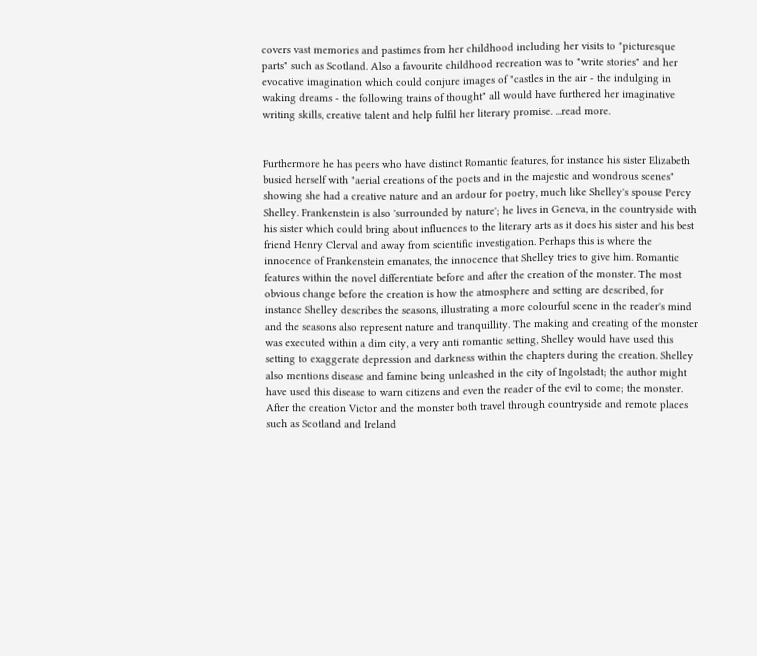covers vast memories and pastimes from her childhood including her visits to "picturesque parts" such as Scotland. Also a favourite childhood recreation was to "write stories" and her evocative imagination which could conjure images of "castles in the air - the indulging in waking dreams - the following trains of thought" all would have furthered her imaginative writing skills, creative talent and help fulfil her literary promise. ...read more.


Furthermore he has peers who have distinct Romantic features, for instance his sister Elizabeth busied herself with "aerial creations of the poets and in the majestic and wondrous scenes" showing she had a creative nature and an ardour for poetry, much like Shelley's spouse Percy Shelley. Frankenstein is also 'surrounded by nature'; he lives in Geneva, in the countryside with his sister which could bring about influences to the literary arts as it does his sister and his best friend Henry Clerval and away from scientific investigation. Perhaps this is where the innocence of Frankenstein emanates, the innocence that Shelley tries to give him. Romantic features within the novel differentiate before and after the creation of the monster. The most obvious change before the creation is how the atmosphere and setting are described, for instance Shelley describes the seasons, illustrating a more colourful scene in the reader's mind and the seasons also represent nature and tranquillity. The making and creating of the monster was executed within a dim city, a very anti romantic setting, Shelley would have used this setting to exaggerate depression and darkness within the chapters during the creation. Shelley also mentions disease and famine being unleashed in the city of Ingolstadt; the author might have used this disease to warn citizens and even the reader of the evil to come; the monster. After the creation Victor and the monster both travel through countryside and remote places such as Scotland and Ireland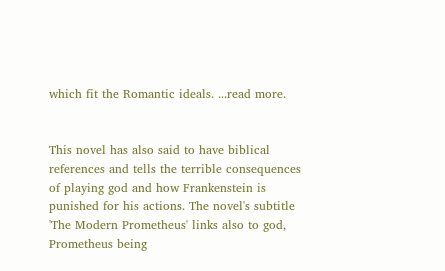which fit the Romantic ideals. ...read more.


This novel has also said to have biblical references and tells the terrible consequences of playing god and how Frankenstein is punished for his actions. The novel's subtitle 'The Modern Prometheus' links also to god, Prometheus being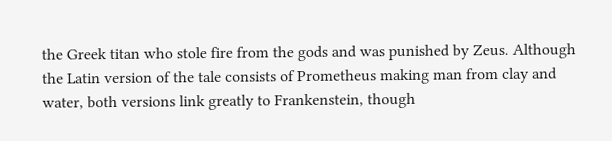the Greek titan who stole fire from the gods and was punished by Zeus. Although the Latin version of the tale consists of Prometheus making man from clay and water, both versions link greatly to Frankenstein, though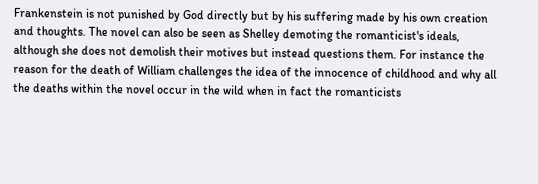Frankenstein is not punished by God directly but by his suffering made by his own creation and thoughts. The novel can also be seen as Shelley demoting the romanticist's ideals, although she does not demolish their motives but instead questions them. For instance the reason for the death of William challenges the idea of the innocence of childhood and why all the deaths within the novel occur in the wild when in fact the romanticists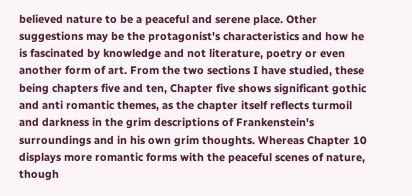believed nature to be a peaceful and serene place. Other suggestions may be the protagonist's characteristics and how he is fascinated by knowledge and not literature, poetry or even another form of art. From the two sections I have studied, these being chapters five and ten, Chapter five shows significant gothic and anti romantic themes, as the chapter itself reflects turmoil and darkness in the grim descriptions of Frankenstein's surroundings and in his own grim thoughts. Whereas Chapter 10 displays more romantic forms with the peaceful scenes of nature, though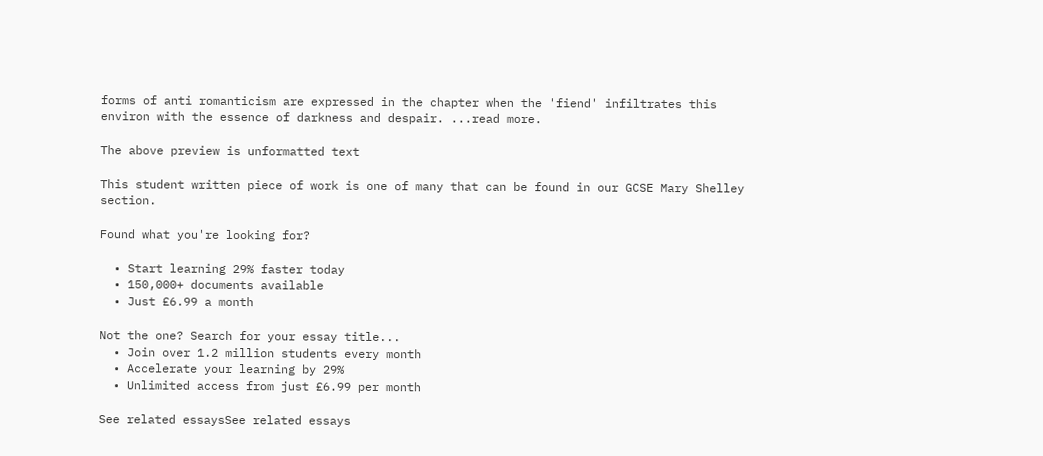forms of anti romanticism are expressed in the chapter when the 'fiend' infiltrates this environ with the essence of darkness and despair. ...read more.

The above preview is unformatted text

This student written piece of work is one of many that can be found in our GCSE Mary Shelley section.

Found what you're looking for?

  • Start learning 29% faster today
  • 150,000+ documents available
  • Just £6.99 a month

Not the one? Search for your essay title...
  • Join over 1.2 million students every month
  • Accelerate your learning by 29%
  • Unlimited access from just £6.99 per month

See related essaysSee related essays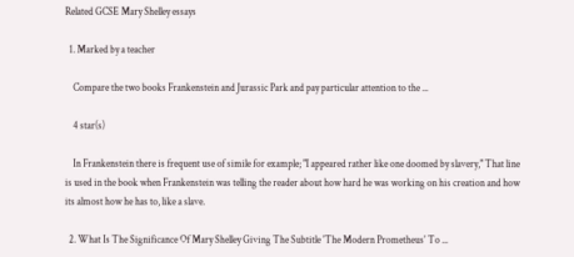Related GCSE Mary Shelley essays

  1. Marked by a teacher

    Compare the two books Frankenstein and Jurassic Park and pay particular attention to the ...

    4 star(s)

    In Frankenstein there is frequent use of simile for example; "I appeared rather like one doomed by slavery," That line is used in the book when Frankenstein was telling the reader about how hard he was working on his creation and how its almost how he has to, like a slave.

  2. What Is The Significance Of Mary Shelley Giving The Subtitle 'The Modern Prometheus' To ...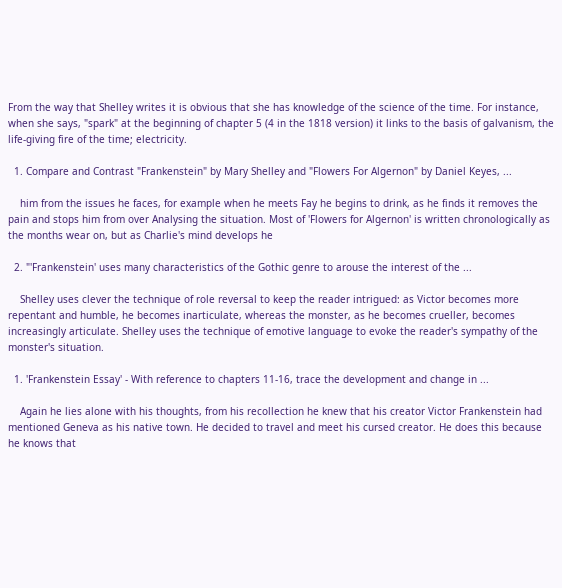From the way that Shelley writes it is obvious that she has knowledge of the science of the time. For instance, when she says, "spark" at the beginning of chapter 5 (4 in the 1818 version) it links to the basis of galvanism, the life-giving fire of the time; electricity.

  1. Compare and Contrast "Frankenstein" by Mary Shelley and "Flowers For Algernon" by Daniel Keyes, ...

    him from the issues he faces, for example when he meets Fay he begins to drink, as he finds it removes the pain and stops him from over Analysing the situation. Most of 'Flowers for Algernon' is written chronologically as the months wear on, but as Charlie's mind develops he

  2. "'Frankenstein' uses many characteristics of the Gothic genre to arouse the interest of the ...

    Shelley uses clever the technique of role reversal to keep the reader intrigued: as Victor becomes more repentant and humble, he becomes inarticulate, whereas the monster, as he becomes crueller, becomes increasingly articulate. Shelley uses the technique of emotive language to evoke the reader's sympathy of the monster's situation.

  1. 'Frankenstein Essay' - With reference to chapters 11-16, trace the development and change in ...

    Again he lies alone with his thoughts, from his recollection he knew that his creator Victor Frankenstein had mentioned Geneva as his native town. He decided to travel and meet his cursed creator. He does this because he knows that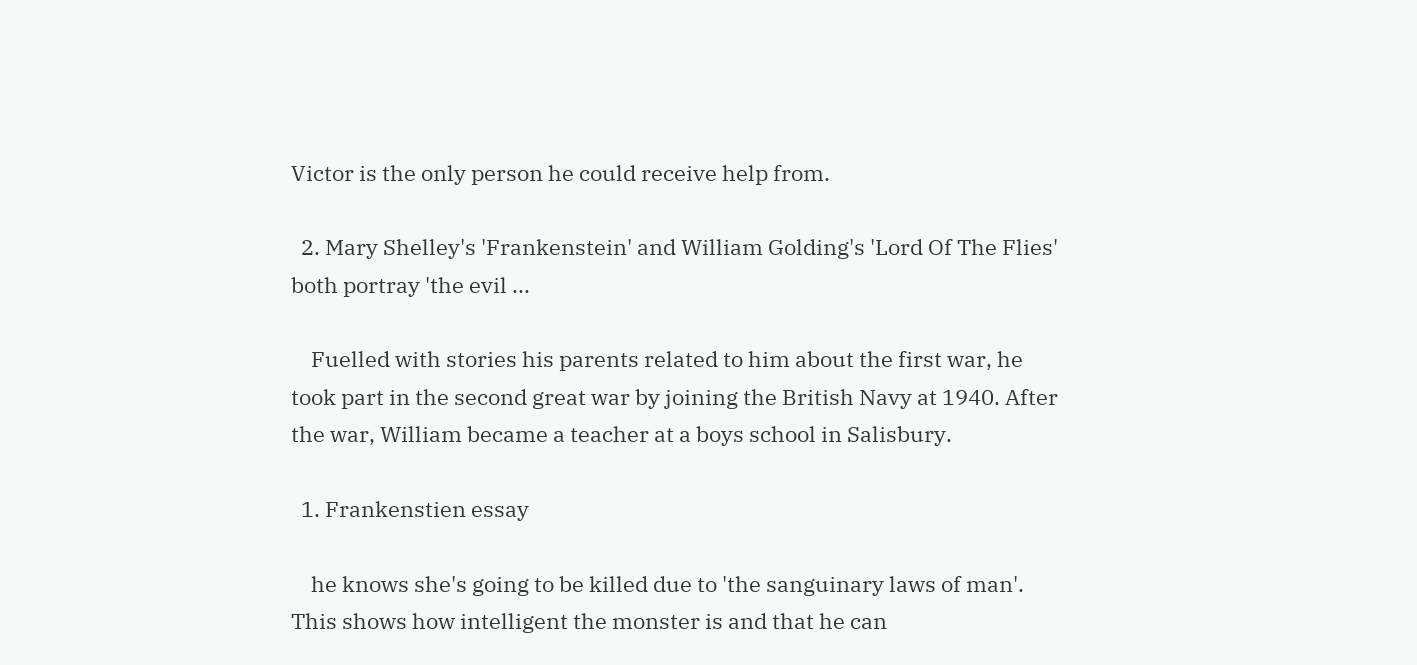Victor is the only person he could receive help from.

  2. Mary Shelley's 'Frankenstein' and William Golding's 'Lord Of The Flies' both portray 'the evil ...

    Fuelled with stories his parents related to him about the first war, he took part in the second great war by joining the British Navy at 1940. After the war, William became a teacher at a boys school in Salisbury.

  1. Frankenstien essay

    he knows she's going to be killed due to 'the sanguinary laws of man'. This shows how intelligent the monster is and that he can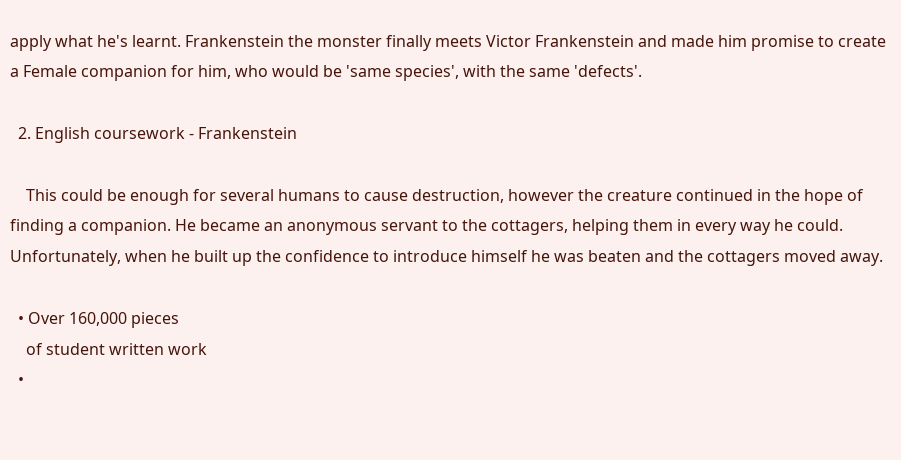apply what he's learnt. Frankenstein the monster finally meets Victor Frankenstein and made him promise to create a Female companion for him, who would be 'same species', with the same 'defects'.

  2. English coursework - Frankenstein

    This could be enough for several humans to cause destruction, however the creature continued in the hope of finding a companion. He became an anonymous servant to the cottagers, helping them in every way he could. Unfortunately, when he built up the confidence to introduce himself he was beaten and the cottagers moved away.

  • Over 160,000 pieces
    of student written work
  •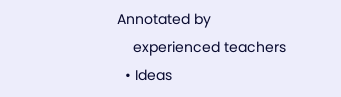Annotated by
    experienced teachers
  • Ideas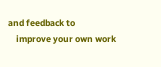and feedback to
    improve your own work